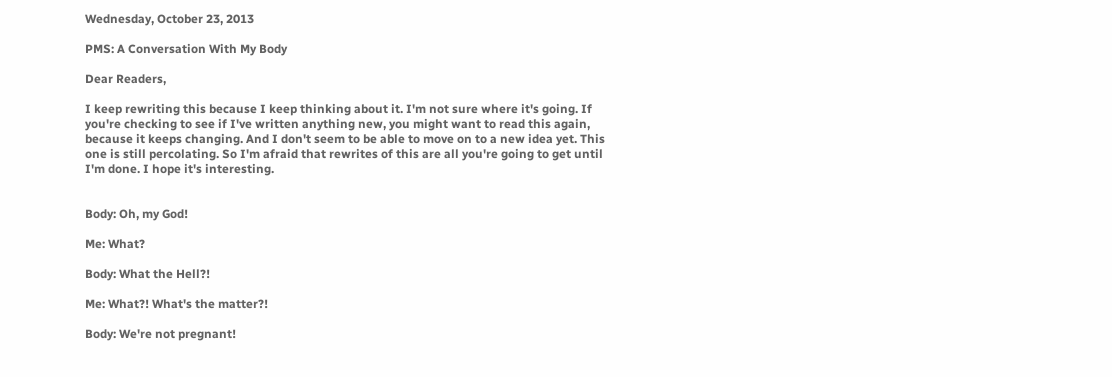Wednesday, October 23, 2013

PMS: A Conversation With My Body

Dear Readers,

I keep rewriting this because I keep thinking about it. I'm not sure where it's going. If you're checking to see if I've written anything new, you might want to read this again, because it keeps changing. And I don't seem to be able to move on to a new idea yet. This one is still percolating. So I'm afraid that rewrites of this are all you're going to get until I'm done. I hope it's interesting.


Body: Oh, my God!

Me: What?

Body: What the Hell?!

Me: What?! What's the matter?!

Body: We're not pregnant!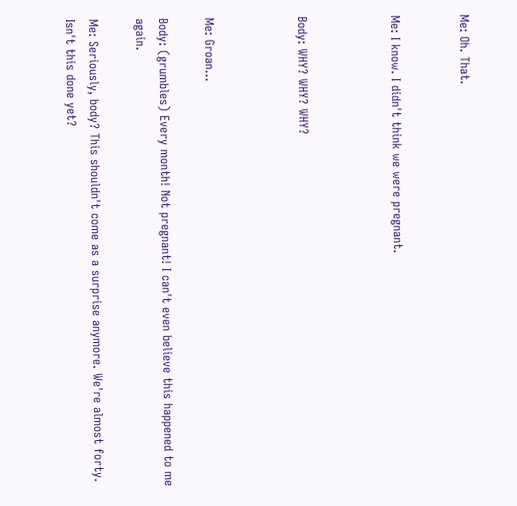Me: Oh. That.


Me: I know. I didn't think we were pregnant.



Body: WHY? WHY? WHY?



Me: Groan...

Body: (grumbles) Every month! Not pregnant! I can't even believe this happened to me again.

Me: Seriously, body? This shouldn't come as a surprise anymore. We're almost forty. Isn't this done yet?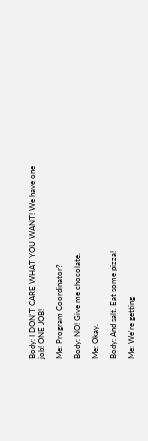Body: I DON'T CARE WHAT YOU WANT! We have one job! ONE JOB!

Me: Program Coordinator?

Body: NO! Give me chocolate.

Me: Okay.

Body: And salt. Eat some pizza!

Me: We're getting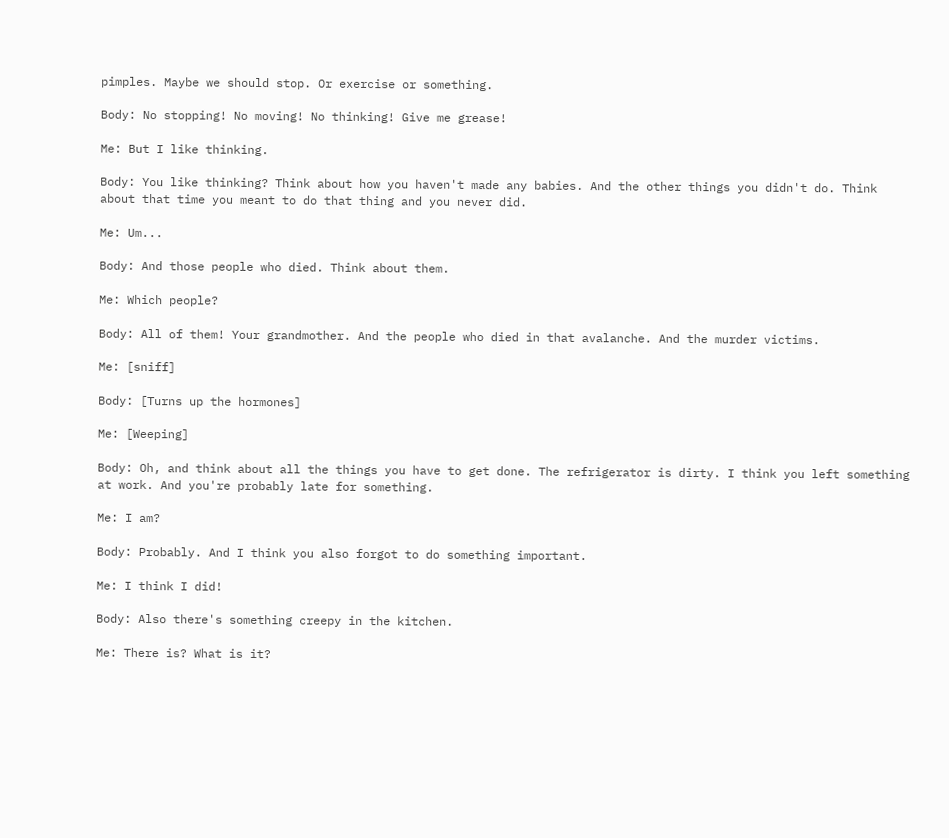pimples. Maybe we should stop. Or exercise or something.

Body: No stopping! No moving! No thinking! Give me grease!

Me: But I like thinking.

Body: You like thinking? Think about how you haven't made any babies. And the other things you didn't do. Think about that time you meant to do that thing and you never did.

Me: Um...

Body: And those people who died. Think about them.

Me: Which people?

Body: All of them! Your grandmother. And the people who died in that avalanche. And the murder victims.

Me: [sniff]

Body: [Turns up the hormones]

Me: [Weeping]

Body: Oh, and think about all the things you have to get done. The refrigerator is dirty. I think you left something at work. And you're probably late for something.

Me: I am?

Body: Probably. And I think you also forgot to do something important.

Me: I think I did!

Body: Also there's something creepy in the kitchen.

Me: There is? What is it?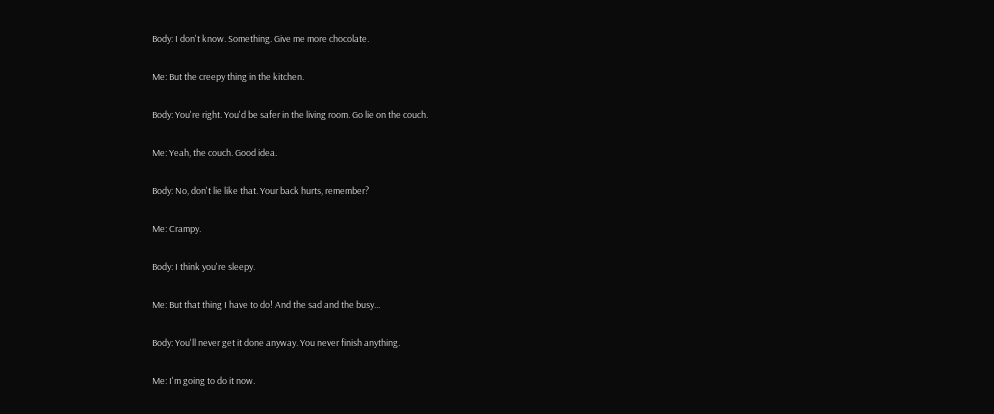Body: I don't know. Something. Give me more chocolate.

Me: But the creepy thing in the kitchen.

Body: You're right. You'd be safer in the living room. Go lie on the couch.

Me: Yeah, the couch. Good idea.

Body: No, don't lie like that. Your back hurts, remember?

Me: Crampy.

Body: I think you're sleepy.

Me: But that thing I have to do! And the sad and the busy...

Body: You'll never get it done anyway. You never finish anything.

Me: I'm going to do it now.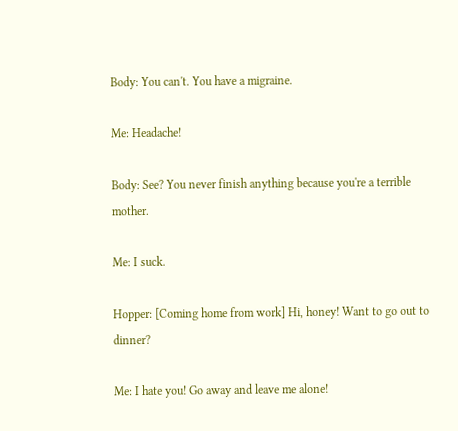Body: You can't. You have a migraine.

Me: Headache!

Body: See? You never finish anything because you're a terrible mother.

Me: I suck.

Hopper: [Coming home from work] Hi, honey! Want to go out to dinner?

Me: I hate you! Go away and leave me alone!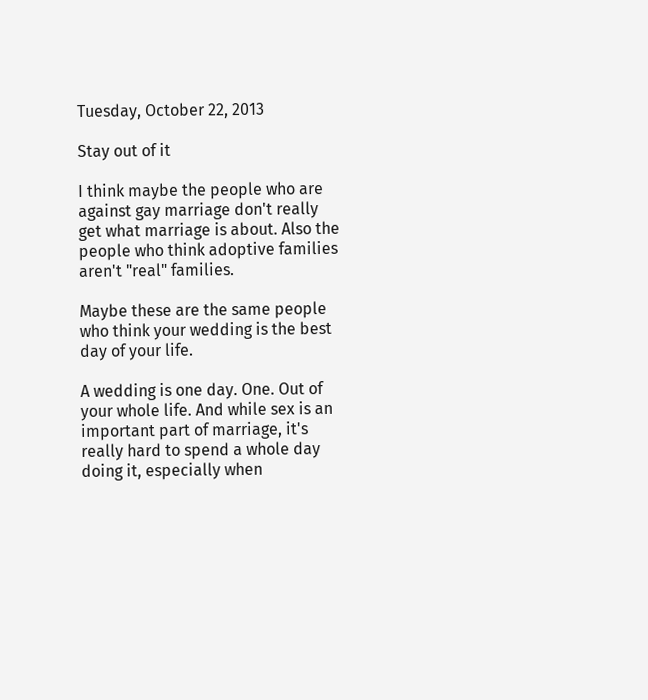Tuesday, October 22, 2013

Stay out of it

I think maybe the people who are against gay marriage don't really get what marriage is about. Also the people who think adoptive families aren't "real" families.

Maybe these are the same people who think your wedding is the best day of your life.

A wedding is one day. One. Out of your whole life. And while sex is an important part of marriage, it's really hard to spend a whole day doing it, especially when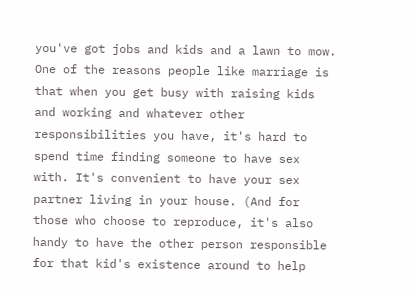you've got jobs and kids and a lawn to mow. One of the reasons people like marriage is that when you get busy with raising kids and working and whatever other responsibilities you have, it's hard to spend time finding someone to have sex with. It's convenient to have your sex partner living in your house. (And for those who choose to reproduce, it's also handy to have the other person responsible for that kid's existence around to help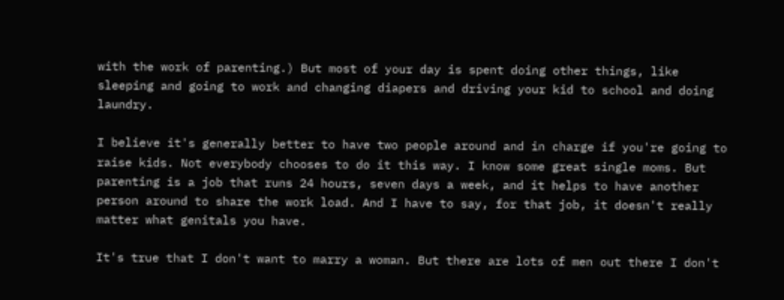with the work of parenting.) But most of your day is spent doing other things, like sleeping and going to work and changing diapers and driving your kid to school and doing laundry.

I believe it's generally better to have two people around and in charge if you're going to raise kids. Not everybody chooses to do it this way. I know some great single moms. But parenting is a job that runs 24 hours, seven days a week, and it helps to have another person around to share the work load. And I have to say, for that job, it doesn't really matter what genitals you have.

It's true that I don't want to marry a woman. But there are lots of men out there I don't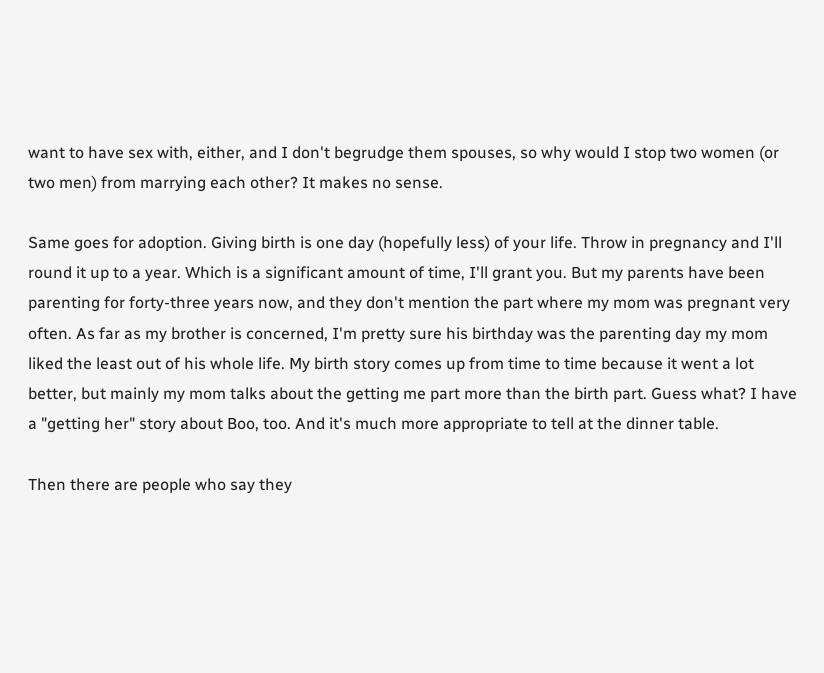want to have sex with, either, and I don't begrudge them spouses, so why would I stop two women (or two men) from marrying each other? It makes no sense.

Same goes for adoption. Giving birth is one day (hopefully less) of your life. Throw in pregnancy and I'll round it up to a year. Which is a significant amount of time, I'll grant you. But my parents have been parenting for forty-three years now, and they don't mention the part where my mom was pregnant very often. As far as my brother is concerned, I'm pretty sure his birthday was the parenting day my mom liked the least out of his whole life. My birth story comes up from time to time because it went a lot better, but mainly my mom talks about the getting me part more than the birth part. Guess what? I have a "getting her" story about Boo, too. And it's much more appropriate to tell at the dinner table.

Then there are people who say they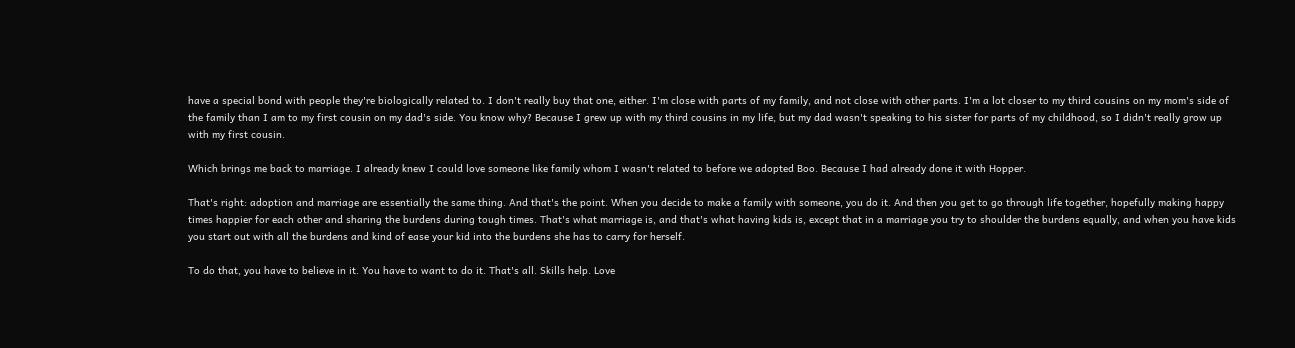have a special bond with people they're biologically related to. I don't really buy that one, either. I'm close with parts of my family, and not close with other parts. I'm a lot closer to my third cousins on my mom's side of the family than I am to my first cousin on my dad's side. You know why? Because I grew up with my third cousins in my life, but my dad wasn't speaking to his sister for parts of my childhood, so I didn't really grow up with my first cousin.

Which brings me back to marriage. I already knew I could love someone like family whom I wasn't related to before we adopted Boo. Because I had already done it with Hopper.

That's right: adoption and marriage are essentially the same thing. And that's the point. When you decide to make a family with someone, you do it. And then you get to go through life together, hopefully making happy times happier for each other and sharing the burdens during tough times. That's what marriage is, and that's what having kids is, except that in a marriage you try to shoulder the burdens equally, and when you have kids you start out with all the burdens and kind of ease your kid into the burdens she has to carry for herself.

To do that, you have to believe in it. You have to want to do it. That's all. Skills help. Love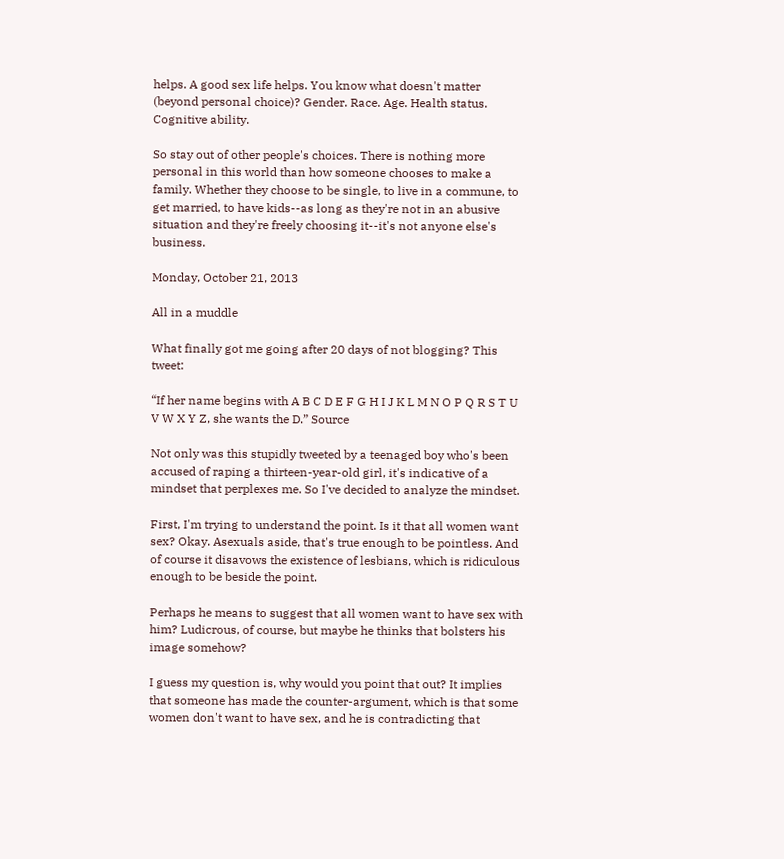helps. A good sex life helps. You know what doesn't matter (beyond personal choice)? Gender. Race. Age. Health status. Cognitive ability.

So stay out of other people's choices. There is nothing more personal in this world than how someone chooses to make a family. Whether they choose to be single, to live in a commune, to get married, to have kids--as long as they're not in an abusive situation and they're freely choosing it--it's not anyone else's business.

Monday, October 21, 2013

All in a muddle

What finally got me going after 20 days of not blogging? This tweet:

“If her name begins with A B C D E F G H I J K L M N O P Q R S T U V W X Y Z, she wants the D.” Source

Not only was this stupidly tweeted by a teenaged boy who's been accused of raping a thirteen-year-old girl, it's indicative of a mindset that perplexes me. So I've decided to analyze the mindset.

First, I'm trying to understand the point. Is it that all women want sex? Okay. Asexuals aside, that's true enough to be pointless. And of course it disavows the existence of lesbians, which is ridiculous enough to be beside the point.

Perhaps he means to suggest that all women want to have sex with him? Ludicrous, of course, but maybe he thinks that bolsters his image somehow?

I guess my question is, why would you point that out? It implies that someone has made the counter-argument, which is that some women don't want to have sex, and he is contradicting that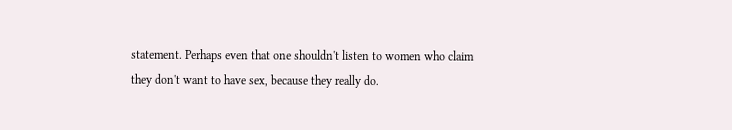statement. Perhaps even that one shouldn't listen to women who claim they don't want to have sex, because they really do.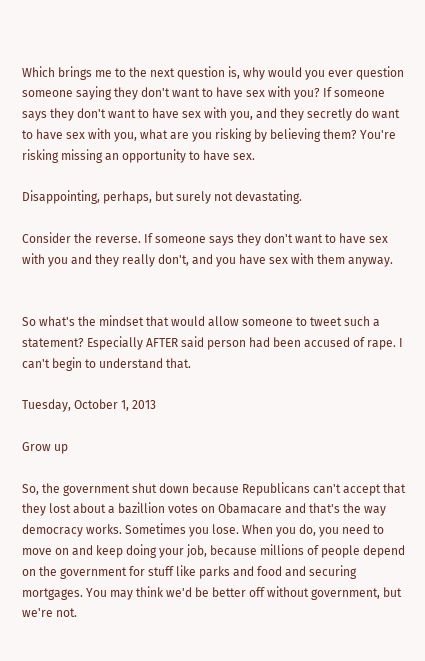Which brings me to the next question is, why would you ever question someone saying they don't want to have sex with you? If someone says they don't want to have sex with you, and they secretly do want to have sex with you, what are you risking by believing them? You're risking missing an opportunity to have sex.

Disappointing, perhaps, but surely not devastating.

Consider the reverse. If someone says they don't want to have sex with you and they really don't, and you have sex with them anyway.


So what's the mindset that would allow someone to tweet such a statement? Especially AFTER said person had been accused of rape. I can't begin to understand that.

Tuesday, October 1, 2013

Grow up

So, the government shut down because Republicans can't accept that they lost about a bazillion votes on Obamacare and that's the way democracy works. Sometimes you lose. When you do, you need to move on and keep doing your job, because millions of people depend on the government for stuff like parks and food and securing mortgages. You may think we'd be better off without government, but we're not.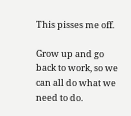This pisses me off.

Grow up and go back to work, so we can all do what we need to do.